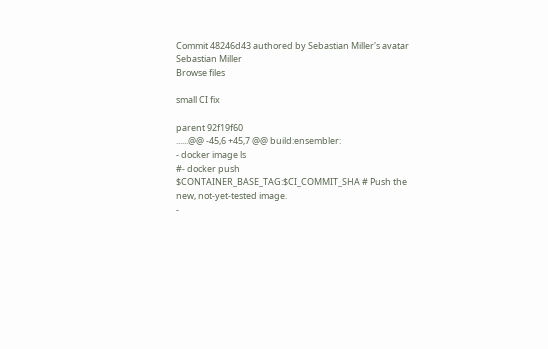Commit 48246d43 authored by Sebastian Miller's avatar Sebastian Miller
Browse files

small CI fix

parent 92f19f60
......@@ -45,6 +45,7 @@ build:ensembler:
- docker image ls
#- docker push $CONTAINER_BASE_TAG:$CI_COMMIT_SHA # Push the new, not-yet-tested image.
-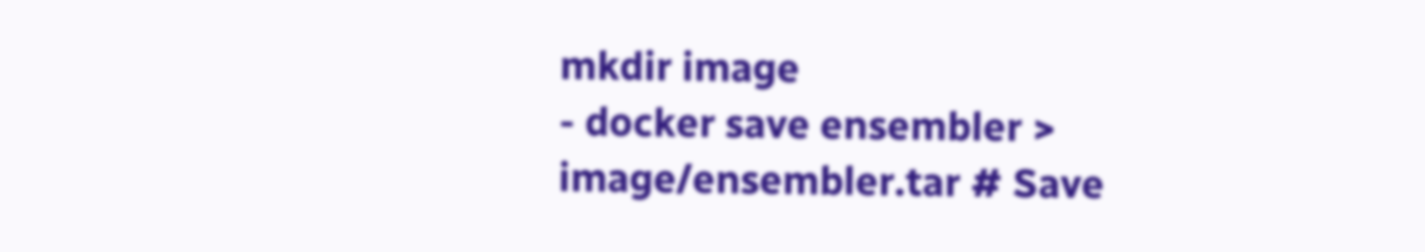mkdir image
- docker save ensembler > image/ensembler.tar # Save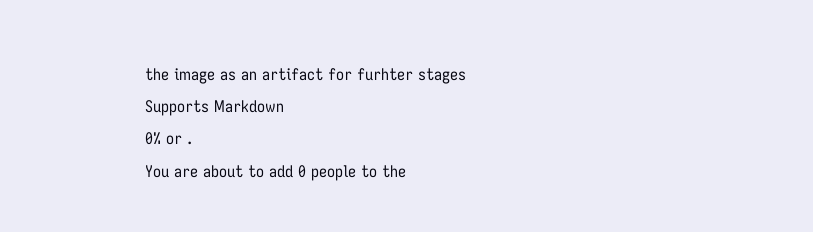the image as an artifact for furhter stages
Supports Markdown
0% or .
You are about to add 0 people to the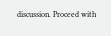discussion. Proceed with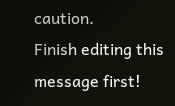caution.
Finish editing this message first!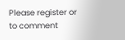Please register or to comment